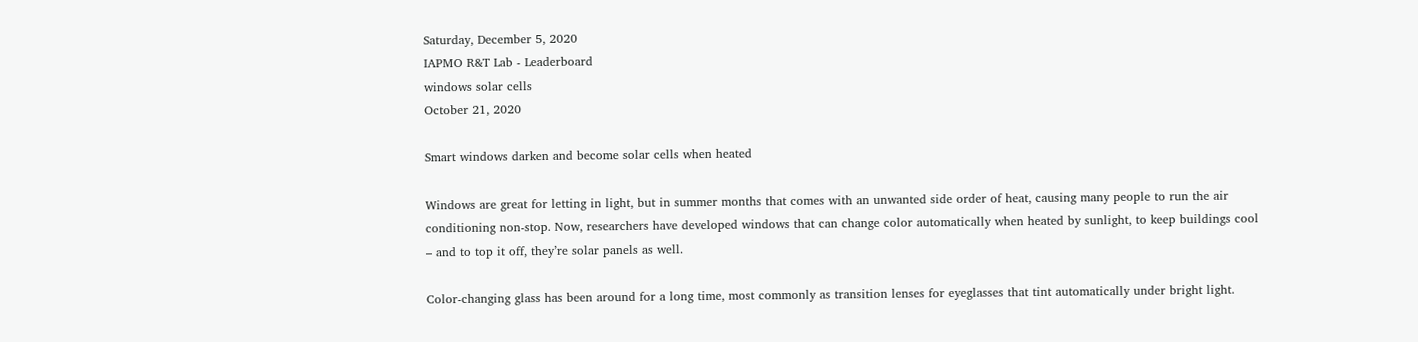Saturday, December 5, 2020
IAPMO R&T Lab - Leaderboard
windows solar cells
October 21, 2020

Smart windows darken and become solar cells when heated

Windows are great for letting in light, but in summer months that comes with an unwanted side order of heat, causing many people to run the air conditioning non-stop. Now, researchers have developed windows that can change color automatically when heated by sunlight, to keep buildings cool – and to top it off, they’re solar panels as well.

Color-changing glass has been around for a long time, most commonly as transition lenses for eyeglasses that tint automatically under bright light.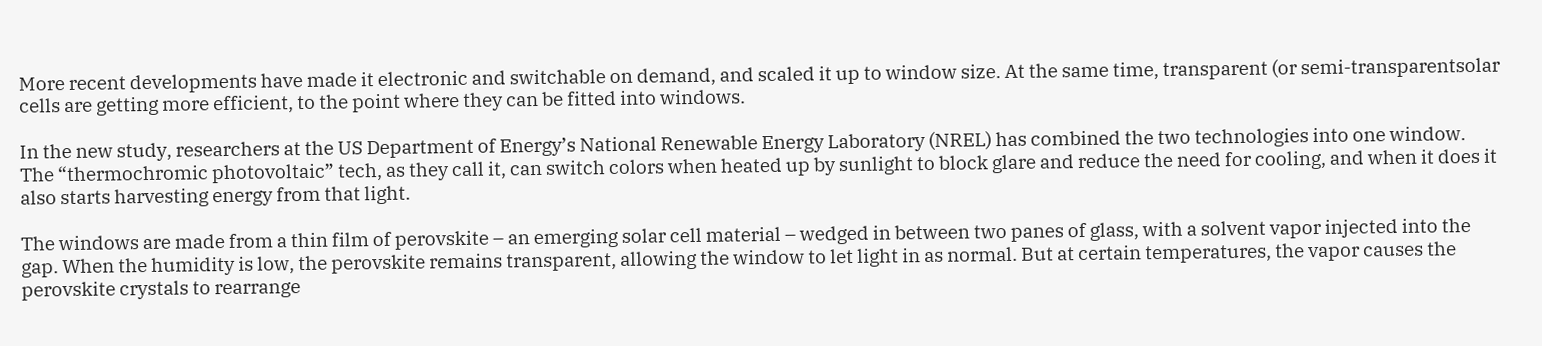More recent developments have made it electronic and switchable on demand, and scaled it up to window size. At the same time, transparent (or semi-transparentsolar cells are getting more efficient, to the point where they can be fitted into windows.

In the new study, researchers at the US Department of Energy’s National Renewable Energy Laboratory (NREL) has combined the two technologies into one window. The “thermochromic photovoltaic” tech, as they call it, can switch colors when heated up by sunlight to block glare and reduce the need for cooling, and when it does it also starts harvesting energy from that light.

The windows are made from a thin film of perovskite – an emerging solar cell material – wedged in between two panes of glass, with a solvent vapor injected into the gap. When the humidity is low, the perovskite remains transparent, allowing the window to let light in as normal. But at certain temperatures, the vapor causes the perovskite crystals to rearrange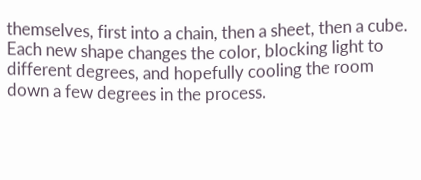themselves, first into a chain, then a sheet, then a cube. Each new shape changes the color, blocking light to different degrees, and hopefully cooling the room down a few degrees in the process.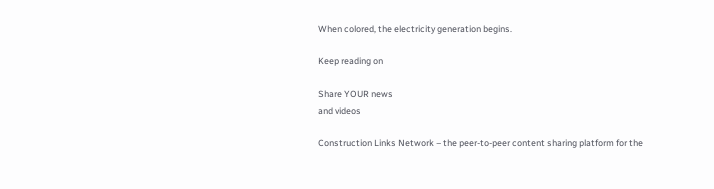When colored, the electricity generation begins.

Keep reading on

Share YOUR news
and videos

Construction Links Network – the peer-to-peer content sharing platform for the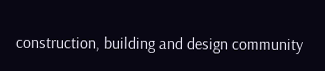construction, building and design community